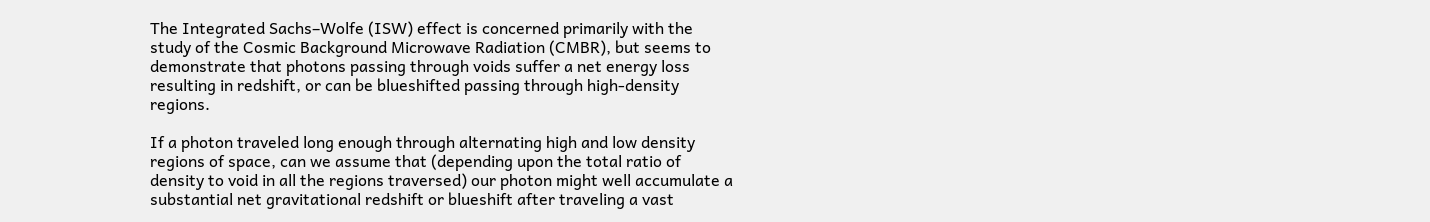The Integrated Sachs–Wolfe (ISW) effect is concerned primarily with the study of the Cosmic Background Microwave Radiation (CMBR), but seems to demonstrate that photons passing through voids suffer a net energy loss resulting in redshift, or can be blueshifted passing through high-density regions.

If a photon traveled long enough through alternating high and low density regions of space, can we assume that (depending upon the total ratio of density to void in all the regions traversed) our photon might well accumulate a substantial net gravitational redshift or blueshift after traveling a vast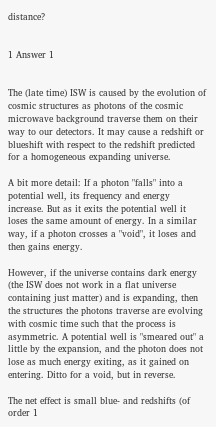distance?


1 Answer 1


The (late time) ISW is caused by the evolution of cosmic structures as photons of the cosmic microwave background traverse them on their way to our detectors. It may cause a redshift or blueshift with respect to the redshift predicted for a homogeneous expanding universe.

A bit more detail: If a photon "falls" into a potential well, its frequency and energy increase. But as it exits the potential well it loses the same amount of energy. In a similar way, if a photon crosses a "void", it loses and then gains energy.

However, if the universe contains dark energy (the ISW does not work in a flat universe containing just matter) and is expanding, then the structures the photons traverse are evolving with cosmic time such that the process is asymmetric. A potential well is "smeared out" a little by the expansion, and the photon does not lose as much energy exiting, as it gained on entering. Ditto for a void, but in reverse.

The net effect is small blue- and redshifts (of order 1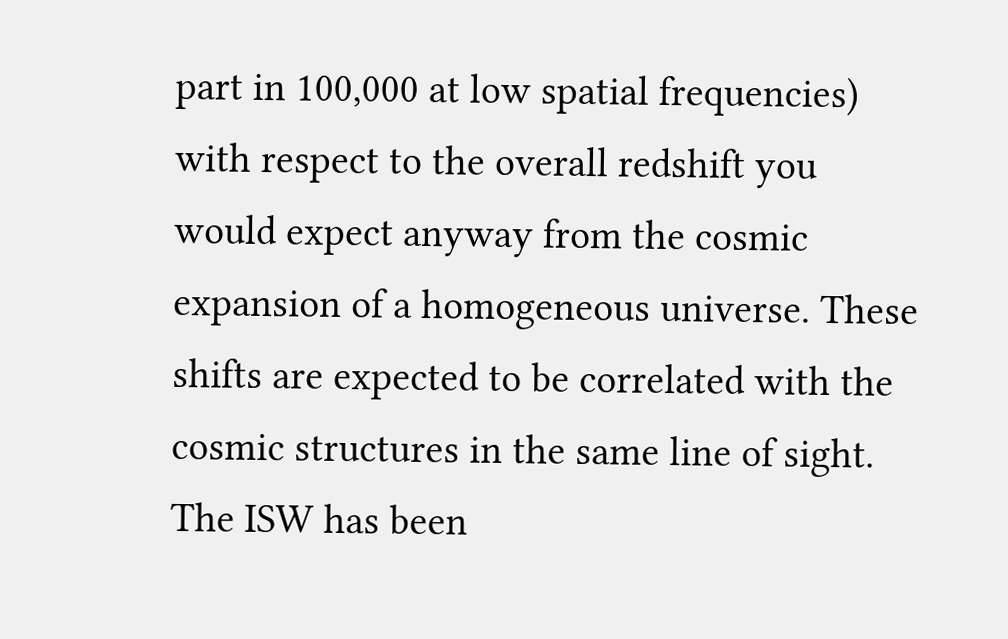part in 100,000 at low spatial frequencies) with respect to the overall redshift you would expect anyway from the cosmic expansion of a homogeneous universe. These shifts are expected to be correlated with the cosmic structures in the same line of sight. The ISW has been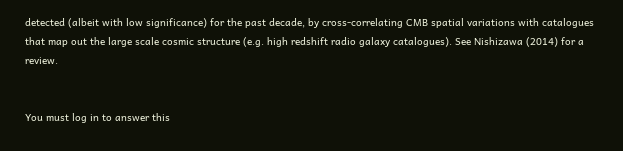detected (albeit with low significance) for the past decade, by cross-correlating CMB spatial variations with catalogues that map out the large scale cosmic structure (e.g. high redshift radio galaxy catalogues). See Nishizawa (2014) for a review.


You must log in to answer this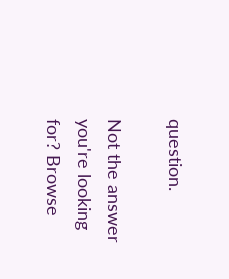question.

Not the answer you're looking for? Browse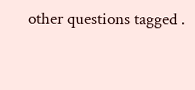other questions tagged .